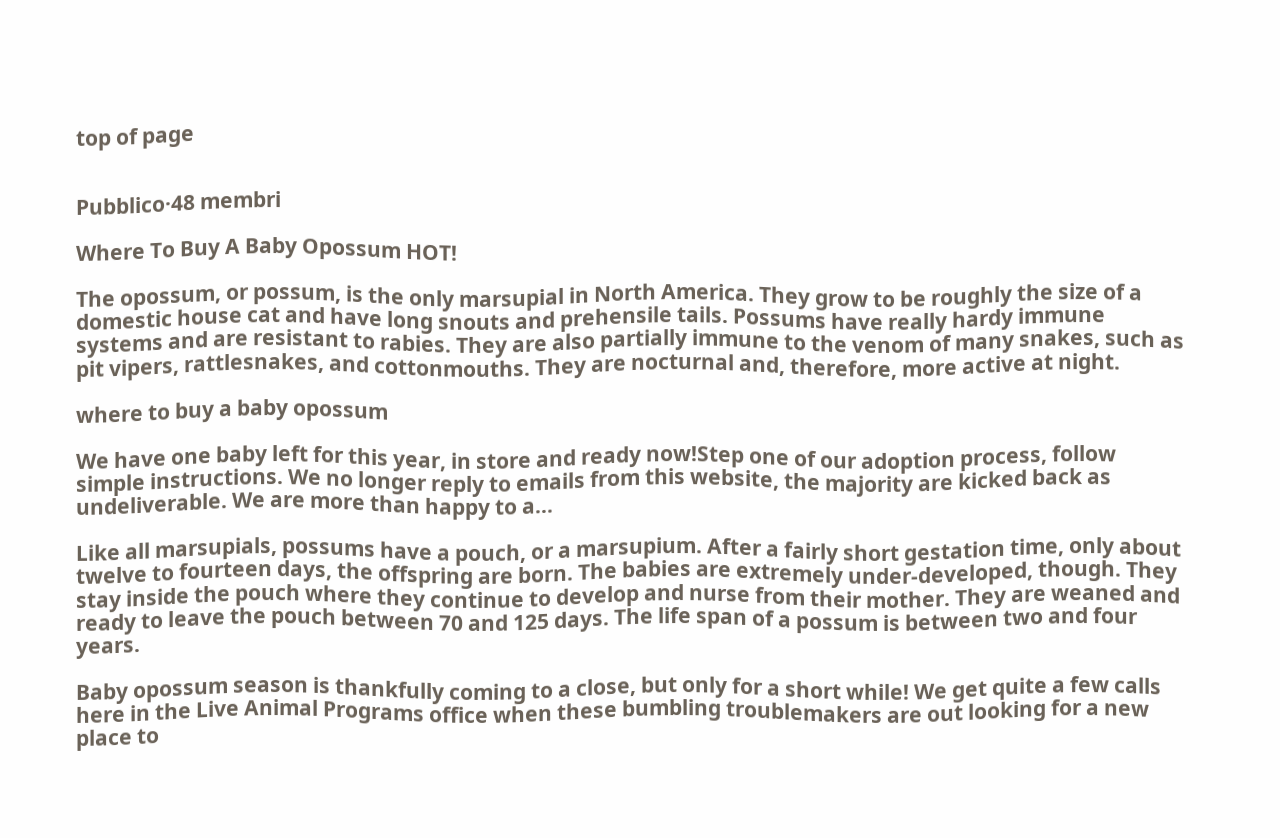top of page


Pubblico·48 membri

Where To Buy A Baby Opossum HOT!

The opossum, or possum, is the only marsupial in North America. They grow to be roughly the size of a domestic house cat and have long snouts and prehensile tails. Possums have really hardy immune systems and are resistant to rabies. They are also partially immune to the venom of many snakes, such as pit vipers, rattlesnakes, and cottonmouths. They are nocturnal and, therefore, more active at night.

where to buy a baby opossum

We have one baby left for this year, in store and ready now!Step one of our adoption process, follow simple instructions. We no longer reply to emails from this website, the majority are kicked back as undeliverable. We are more than happy to a...

Like all marsupials, possums have a pouch, or a marsupium. After a fairly short gestation time, only about twelve to fourteen days, the offspring are born. The babies are extremely under-developed, though. They stay inside the pouch where they continue to develop and nurse from their mother. They are weaned and ready to leave the pouch between 70 and 125 days. The life span of a possum is between two and four years.

Baby opossum season is thankfully coming to a close, but only for a short while! We get quite a few calls here in the Live Animal Programs office when these bumbling troublemakers are out looking for a new place to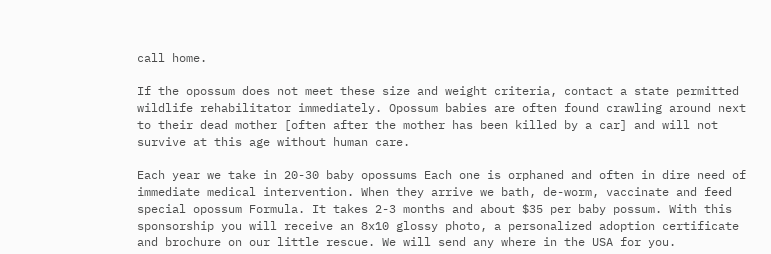call home.

If the opossum does not meet these size and weight criteria, contact a state permitted wildlife rehabilitator immediately. Opossum babies are often found crawling around next to their dead mother [often after the mother has been killed by a car] and will not survive at this age without human care.

Each year we take in 20-30 baby opossums Each one is orphaned and often in dire need of immediate medical intervention. When they arrive we bath, de-worm, vaccinate and feed special opossum Formula. It takes 2-3 months and about $35 per baby possum. With this sponsorship you will receive an 8x10 glossy photo, a personalized adoption certificate and brochure on our little rescue. We will send any where in the USA for you.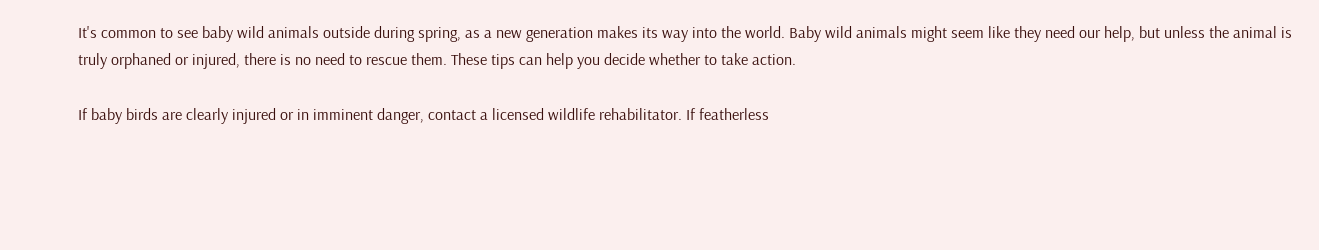It's common to see baby wild animals outside during spring, as a new generation makes its way into the world. Baby wild animals might seem like they need our help, but unless the animal is truly orphaned or injured, there is no need to rescue them. These tips can help you decide whether to take action.

If baby birds are clearly injured or in imminent danger, contact a licensed wildlife rehabilitator. If featherless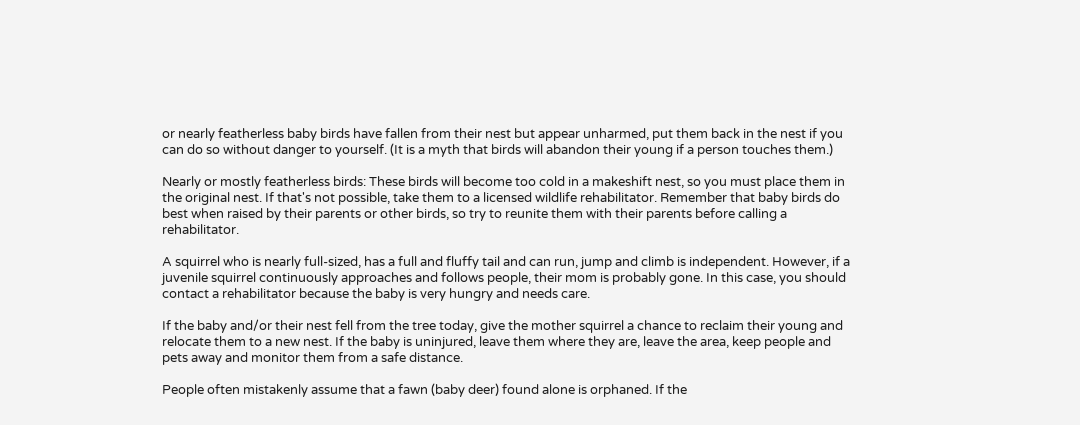or nearly featherless baby birds have fallen from their nest but appear unharmed, put them back in the nest if you can do so without danger to yourself. (It is a myth that birds will abandon their young if a person touches them.)

Nearly or mostly featherless birds: These birds will become too cold in a makeshift nest, so you must place them in the original nest. If that's not possible, take them to a licensed wildlife rehabilitator. Remember that baby birds do best when raised by their parents or other birds, so try to reunite them with their parents before calling a rehabilitator.

A squirrel who is nearly full-sized, has a full and fluffy tail and can run, jump and climb is independent. However, if a juvenile squirrel continuously approaches and follows people, their mom is probably gone. In this case, you should contact a rehabilitator because the baby is very hungry and needs care.

If the baby and/or their nest fell from the tree today, give the mother squirrel a chance to reclaim their young and relocate them to a new nest. If the baby is uninjured, leave them where they are, leave the area, keep people and pets away and monitor them from a safe distance.

People often mistakenly assume that a fawn (baby deer) found alone is orphaned. If the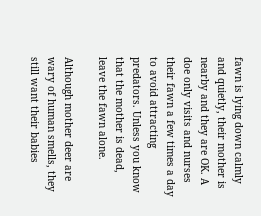fawn is lying down calmly and quietly, their mother is nearby and they are OK. A doe only visits and nurses their fawn a few times a day to avoid attracting predators. Unless you know that the mother is dead, leave the fawn alone.

Although mother deer are wary of human smells, they still want their babies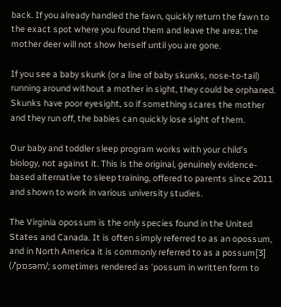back. If you already handled the fawn, quickly return the fawn to the exact spot where you found them and leave the area; the mother deer will not show herself until you are gone.

If you see a baby skunk (or a line of baby skunks, nose-to-tail) running around without a mother in sight, they could be orphaned. Skunks have poor eyesight, so if something scares the mother and they run off, the babies can quickly lose sight of them.

Our baby and toddler sleep program works with your child's biology, not against it. This is the original, genuinely evidence-based alternative to sleep training, offered to parents since 2011 and shown to work in various university studies.

The Virginia opossum is the only species found in the United States and Canada. It is often simply referred to as an opossum, and in North America it is commonly referred to as a possum[3] (/ˈpɒsəm/; sometimes rendered as 'possum in written form to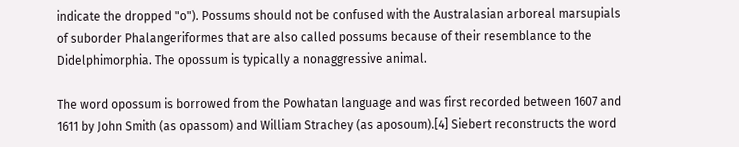indicate the dropped "o"). Possums should not be confused with the Australasian arboreal marsupials of suborder Phalangeriformes that are also called possums because of their resemblance to the Didelphimorphia. The opossum is typically a nonaggressive animal.

The word opossum is borrowed from the Powhatan language and was first recorded between 1607 and 1611 by John Smith (as opassom) and William Strachey (as aposoum).[4] Siebert reconstructs the word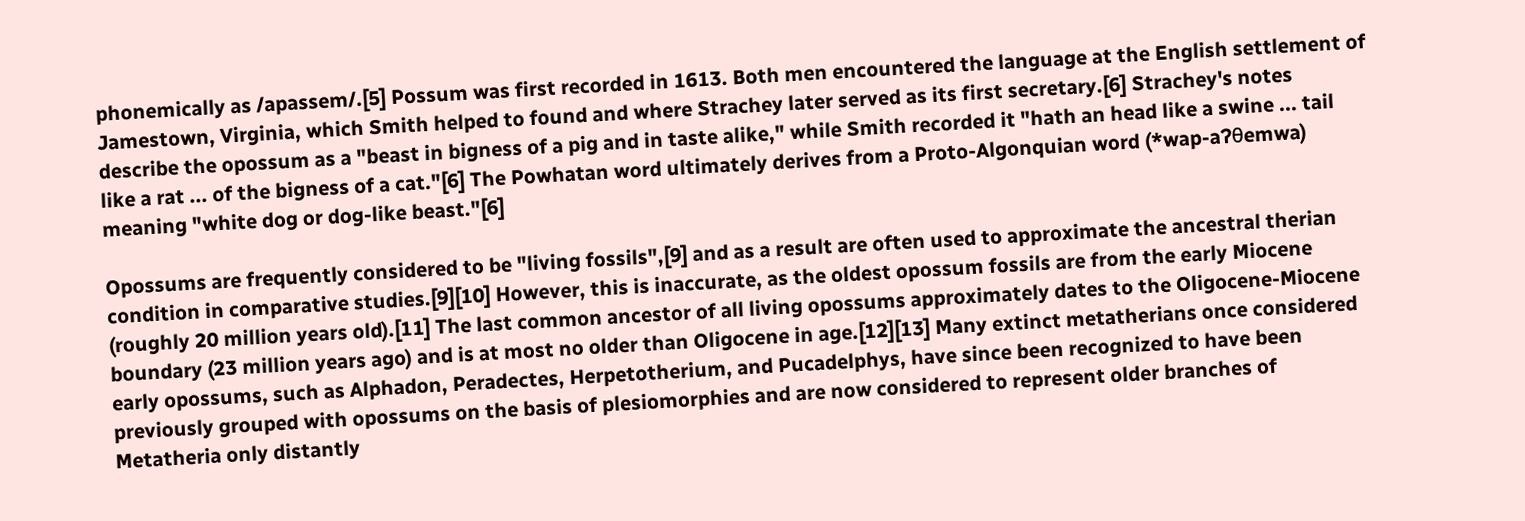phonemically as /apassem/.[5] Possum was first recorded in 1613. Both men encountered the language at the English settlement of Jamestown, Virginia, which Smith helped to found and where Strachey later served as its first secretary.[6] Strachey's notes describe the opossum as a "beast in bigness of a pig and in taste alike," while Smith recorded it "hath an head like a swine ... tail like a rat ... of the bigness of a cat."[6] The Powhatan word ultimately derives from a Proto-Algonquian word (*wap-aʔθemwa) meaning "white dog or dog-like beast."[6]

Opossums are frequently considered to be "living fossils",[9] and as a result are often used to approximate the ancestral therian condition in comparative studies.[9][10] However, this is inaccurate, as the oldest opossum fossils are from the early Miocene (roughly 20 million years old).[11] The last common ancestor of all living opossums approximately dates to the Oligocene-Miocene boundary (23 million years ago) and is at most no older than Oligocene in age.[12][13] Many extinct metatherians once considered early opossums, such as Alphadon, Peradectes, Herpetotherium, and Pucadelphys, have since been recognized to have been previously grouped with opossums on the basis of plesiomorphies and are now considered to represent older branches of Metatheria only distantly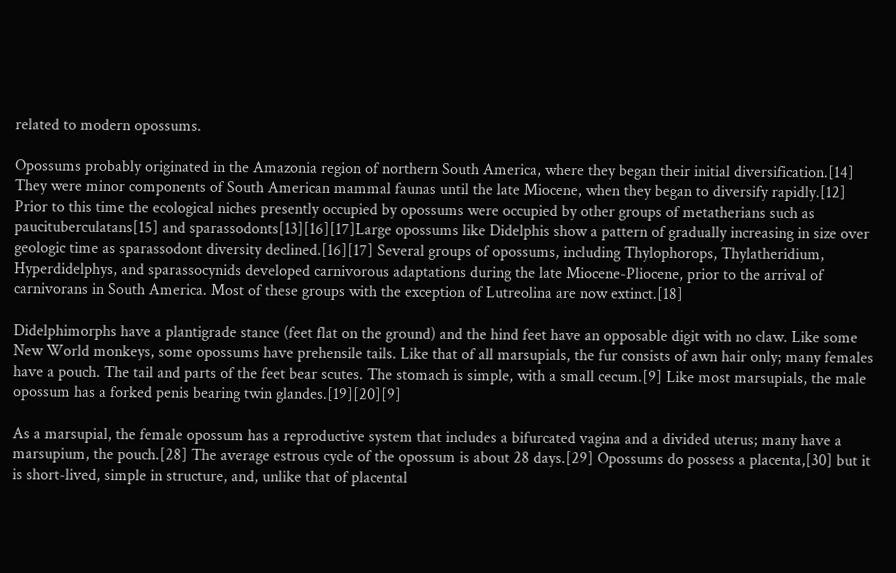related to modern opossums.

Opossums probably originated in the Amazonia region of northern South America, where they began their initial diversification.[14] They were minor components of South American mammal faunas until the late Miocene, when they began to diversify rapidly.[12] Prior to this time the ecological niches presently occupied by opossums were occupied by other groups of metatherians such as paucituberculatans[15] and sparassodonts[13][16][17]Large opossums like Didelphis show a pattern of gradually increasing in size over geologic time as sparassodont diversity declined.[16][17] Several groups of opossums, including Thylophorops, Thylatheridium, Hyperdidelphys, and sparassocynids developed carnivorous adaptations during the late Miocene-Pliocene, prior to the arrival of carnivorans in South America. Most of these groups with the exception of Lutreolina are now extinct.[18]

Didelphimorphs have a plantigrade stance (feet flat on the ground) and the hind feet have an opposable digit with no claw. Like some New World monkeys, some opossums have prehensile tails. Like that of all marsupials, the fur consists of awn hair only; many females have a pouch. The tail and parts of the feet bear scutes. The stomach is simple, with a small cecum.[9] Like most marsupials, the male opossum has a forked penis bearing twin glandes.[19][20][9]

As a marsupial, the female opossum has a reproductive system that includes a bifurcated vagina and a divided uterus; many have a marsupium, the pouch.[28] The average estrous cycle of the opossum is about 28 days.[29] Opossums do possess a placenta,[30] but it is short-lived, simple in structure, and, unlike that of placental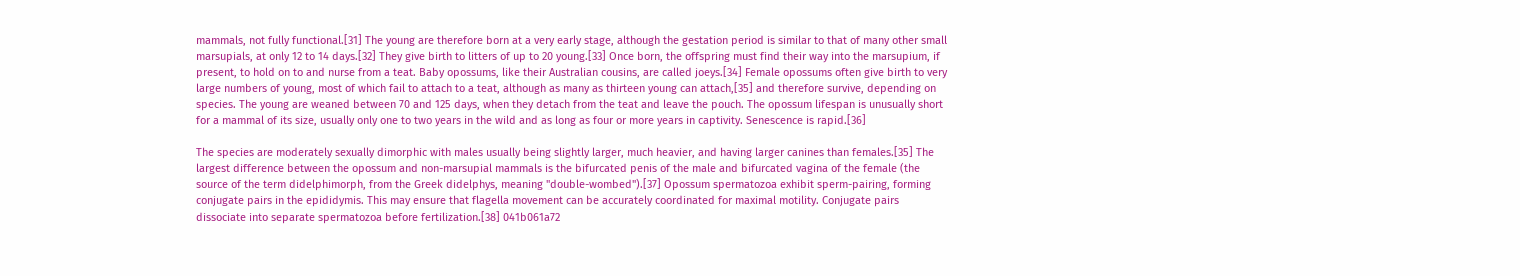mammals, not fully functional.[31] The young are therefore born at a very early stage, although the gestation period is similar to that of many other small marsupials, at only 12 to 14 days.[32] They give birth to litters of up to 20 young.[33] Once born, the offspring must find their way into the marsupium, if present, to hold on to and nurse from a teat. Baby opossums, like their Australian cousins, are called joeys.[34] Female opossums often give birth to very large numbers of young, most of which fail to attach to a teat, although as many as thirteen young can attach,[35] and therefore survive, depending on species. The young are weaned between 70 and 125 days, when they detach from the teat and leave the pouch. The opossum lifespan is unusually short for a mammal of its size, usually only one to two years in the wild and as long as four or more years in captivity. Senescence is rapid.[36]

The species are moderately sexually dimorphic with males usually being slightly larger, much heavier, and having larger canines than females.[35] The largest difference between the opossum and non-marsupial mammals is the bifurcated penis of the male and bifurcated vagina of the female (the source of the term didelphimorph, from the Greek didelphys, meaning "double-wombed").[37] Opossum spermatozoa exhibit sperm-pairing, forming conjugate pairs in the epididymis. This may ensure that flagella movement can be accurately coordinated for maximal motility. Conjugate pairs dissociate into separate spermatozoa before fertilization.[38] 041b061a72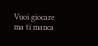Vuoi giocare ma ti manca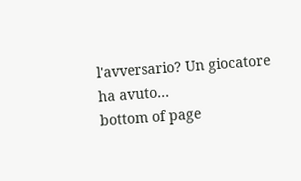l'avversario? Un giocatore ha avuto...
bottom of page